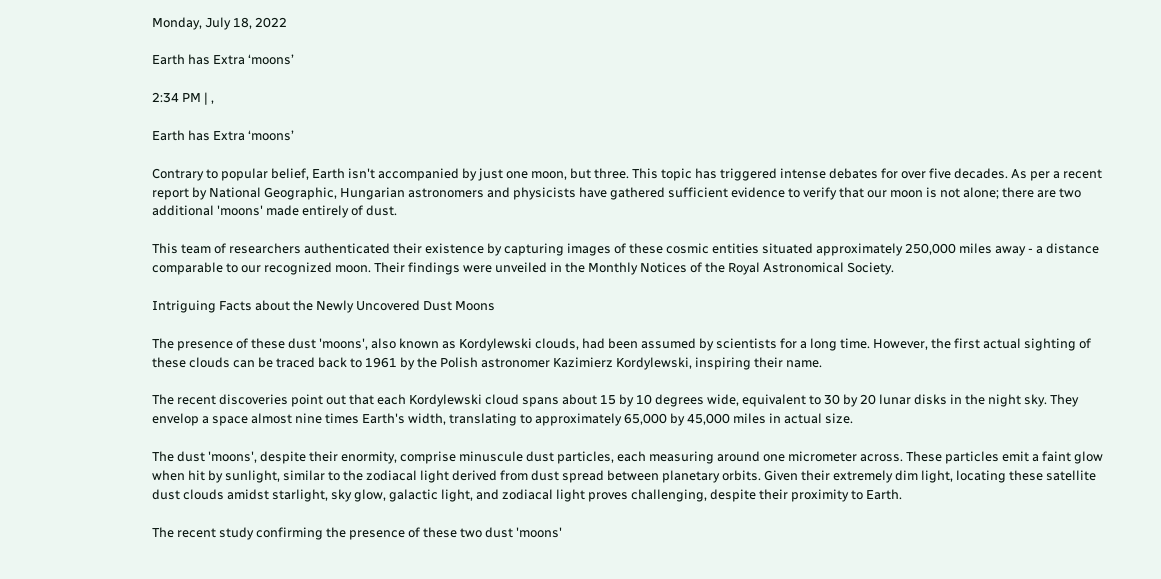Monday, July 18, 2022

Earth has Extra ‘moons’

2:34 PM | ,

Earth has Extra ‘moons’

Contrary to popular belief, Earth isn't accompanied by just one moon, but three. This topic has triggered intense debates for over five decades. As per a recent report by National Geographic, Hungarian astronomers and physicists have gathered sufficient evidence to verify that our moon is not alone; there are two additional 'moons' made entirely of dust.

This team of researchers authenticated their existence by capturing images of these cosmic entities situated approximately 250,000 miles away - a distance comparable to our recognized moon. Their findings were unveiled in the Monthly Notices of the Royal Astronomical Society.

Intriguing Facts about the Newly Uncovered Dust Moons

The presence of these dust 'moons', also known as Kordylewski clouds, had been assumed by scientists for a long time. However, the first actual sighting of these clouds can be traced back to 1961 by the Polish astronomer Kazimierz Kordylewski, inspiring their name.

The recent discoveries point out that each Kordylewski cloud spans about 15 by 10 degrees wide, equivalent to 30 by 20 lunar disks in the night sky. They envelop a space almost nine times Earth's width, translating to approximately 65,000 by 45,000 miles in actual size.

The dust 'moons', despite their enormity, comprise minuscule dust particles, each measuring around one micrometer across. These particles emit a faint glow when hit by sunlight, similar to the zodiacal light derived from dust spread between planetary orbits. Given their extremely dim light, locating these satellite dust clouds amidst starlight, sky glow, galactic light, and zodiacal light proves challenging, despite their proximity to Earth.

The recent study confirming the presence of these two dust 'moons'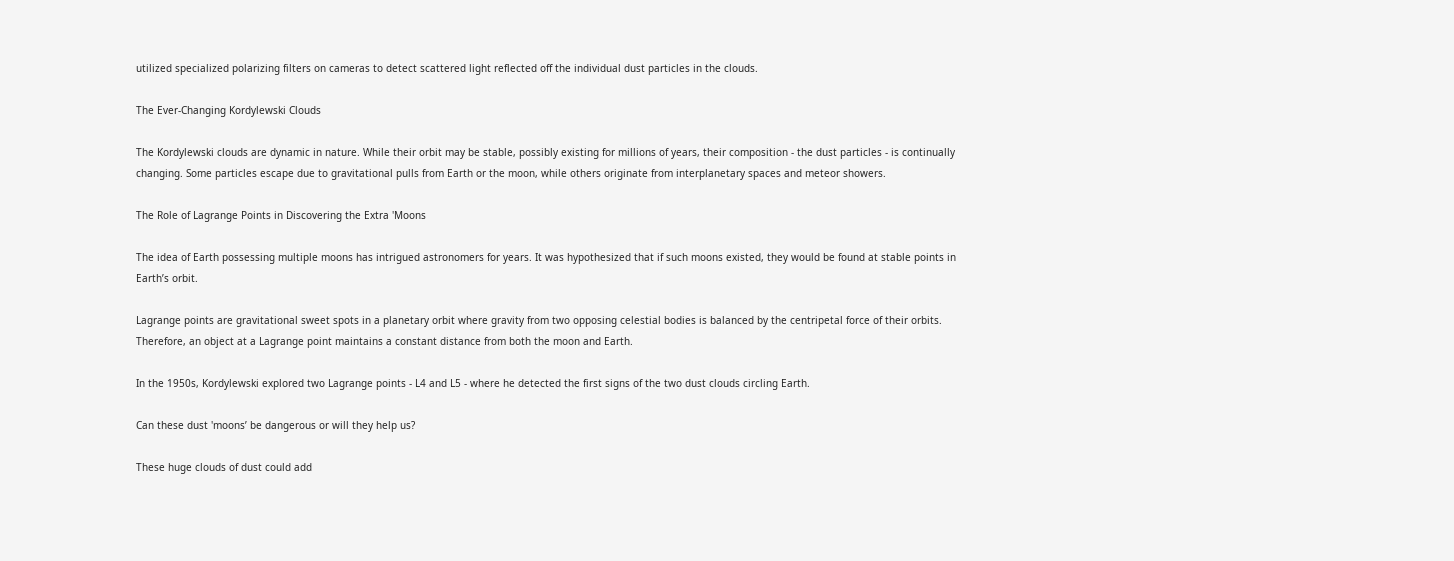utilized specialized polarizing filters on cameras to detect scattered light reflected off the individual dust particles in the clouds.

The Ever-Changing Kordylewski Clouds

The Kordylewski clouds are dynamic in nature. While their orbit may be stable, possibly existing for millions of years, their composition - the dust particles - is continually changing. Some particles escape due to gravitational pulls from Earth or the moon, while others originate from interplanetary spaces and meteor showers.

The Role of Lagrange Points in Discovering the Extra 'Moons

The idea of Earth possessing multiple moons has intrigued astronomers for years. It was hypothesized that if such moons existed, they would be found at stable points in Earth’s orbit.

Lagrange points are gravitational sweet spots in a planetary orbit where gravity from two opposing celestial bodies is balanced by the centripetal force of their orbits. Therefore, an object at a Lagrange point maintains a constant distance from both the moon and Earth.

In the 1950s, Kordylewski explored two Lagrange points - L4 and L5 - where he detected the first signs of the two dust clouds circling Earth.

Can these dust 'moons’ be dangerous or will they help us?

These huge clouds of dust could add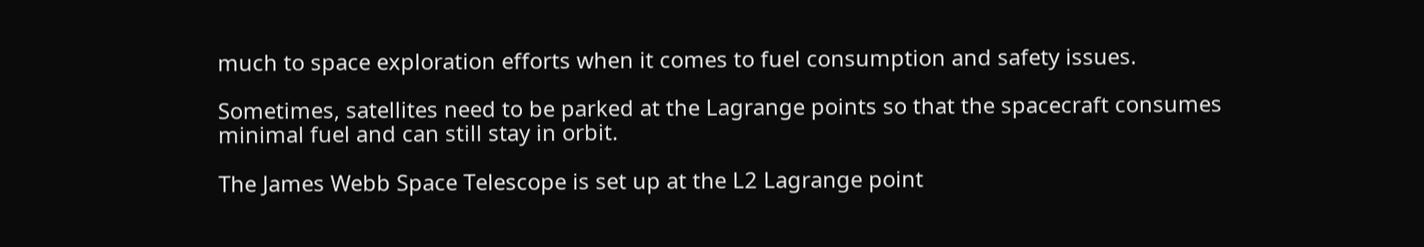much to space exploration efforts when it comes to fuel consumption and safety issues.

Sometimes, satellites need to be parked at the Lagrange points so that the spacecraft consumes minimal fuel and can still stay in orbit.

The James Webb Space Telescope is set up at the L2 Lagrange point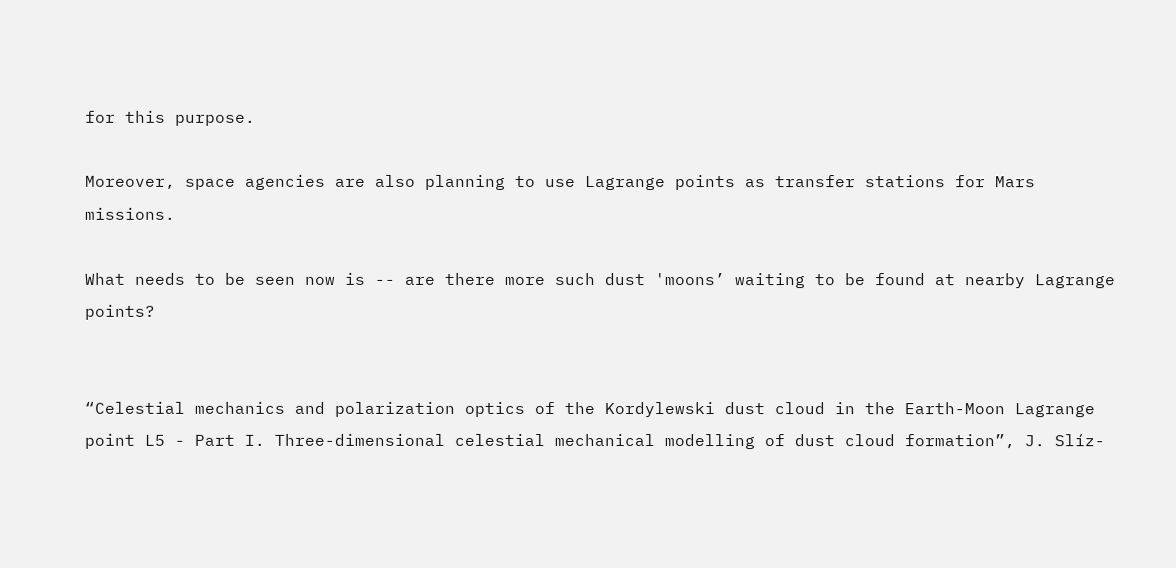for this purpose.

Moreover, space agencies are also planning to use Lagrange points as transfer stations for Mars missions.

What needs to be seen now is -- are there more such dust 'moons’ waiting to be found at nearby Lagrange points?


“Celestial mechanics and polarization optics of the Kordylewski dust cloud in the Earth-Moon Lagrange point L5 - Part I. Three-dimensional celestial mechanical modelling of dust cloud formation”, J. Slíz-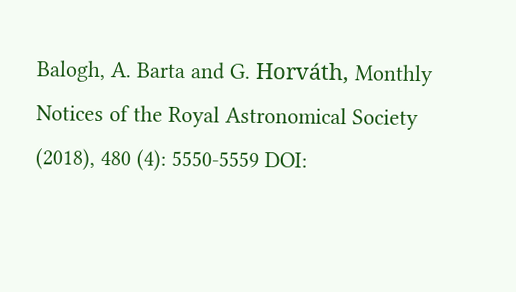Balogh, A. Barta and G. Horváth, Monthly Notices of the Royal Astronomical Society (2018), 480 (4): 5550-5559 DOI: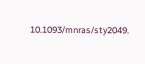10.1093/mnras/sty2049.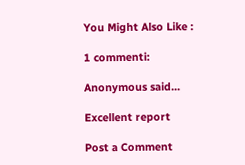You Might Also Like :

1 commenti:

Anonymous said...

Excellent report

Post a Comment